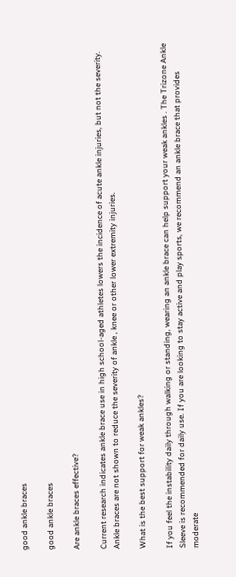good ankle braces

good ankle braces

Are ankle braces effective?

Current research indicates ankle brace use in high school-aged athletes lowers the incidence of acute ankle injuries, but not the severity. Ankle braces are not shown to reduce the severity of ankle , knee or other lower extremity injuries.

What is the best support for weak ankles?

If you feel the instability daily through walking or standing, wearing an ankle brace can help support your weak ankles . The Trizone Ankle Sleeve is recommended for daily use. If you are looking to stay active and play sports, we recommend an ankle brace that provides moderate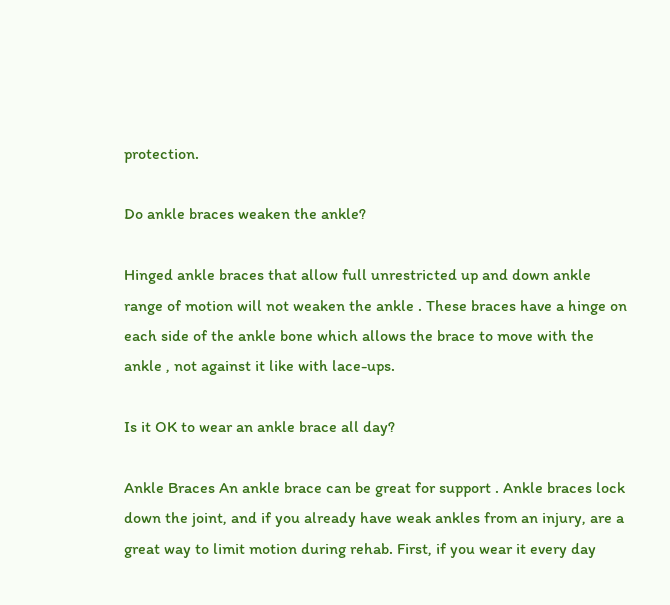protection.

Do ankle braces weaken the ankle?

Hinged ankle braces that allow full unrestricted up and down ankle range of motion will not weaken the ankle . These braces have a hinge on each side of the ankle bone which allows the brace to move with the ankle , not against it like with lace-ups.

Is it OK to wear an ankle brace all day?

Ankle Braces An ankle brace can be great for support . Ankle braces lock down the joint, and if you already have weak ankles from an injury, are a great way to limit motion during rehab. First, if you wear it every day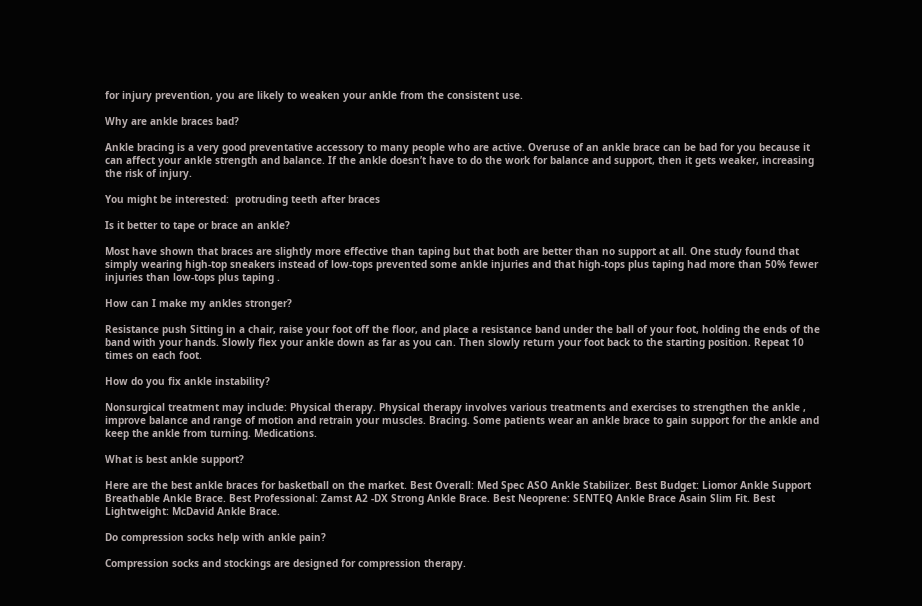for injury prevention, you are likely to weaken your ankle from the consistent use.

Why are ankle braces bad?

Ankle bracing is a very good preventative accessory to many people who are active. Overuse of an ankle brace can be bad for you because it can affect your ankle strength and balance. If the ankle doesn’t have to do the work for balance and support, then it gets weaker, increasing the risk of injury.

You might be interested:  protruding teeth after braces

Is it better to tape or brace an ankle?

Most have shown that braces are slightly more effective than taping but that both are better than no support at all. One study found that simply wearing high-top sneakers instead of low-tops prevented some ankle injuries and that high-tops plus taping had more than 50% fewer injuries than low-tops plus taping .

How can I make my ankles stronger?

Resistance push Sitting in a chair, raise your foot off the floor, and place a resistance band under the ball of your foot, holding the ends of the band with your hands. Slowly flex your ankle down as far as you can. Then slowly return your foot back to the starting position. Repeat 10 times on each foot.

How do you fix ankle instability?

Nonsurgical treatment may include: Physical therapy. Physical therapy involves various treatments and exercises to strengthen the ankle , improve balance and range of motion and retrain your muscles. Bracing. Some patients wear an ankle brace to gain support for the ankle and keep the ankle from turning. Medications.

What is best ankle support?

Here are the best ankle braces for basketball on the market. Best Overall: Med Spec ASO Ankle Stabilizer. Best Budget: Liomor Ankle Support Breathable Ankle Brace. Best Professional: Zamst A2 -DX Strong Ankle Brace. Best Neoprene: SENTEQ Ankle Brace Asain Slim Fit. Best Lightweight: McDavid Ankle Brace.

Do compression socks help with ankle pain?

Compression socks and stockings are designed for compression therapy.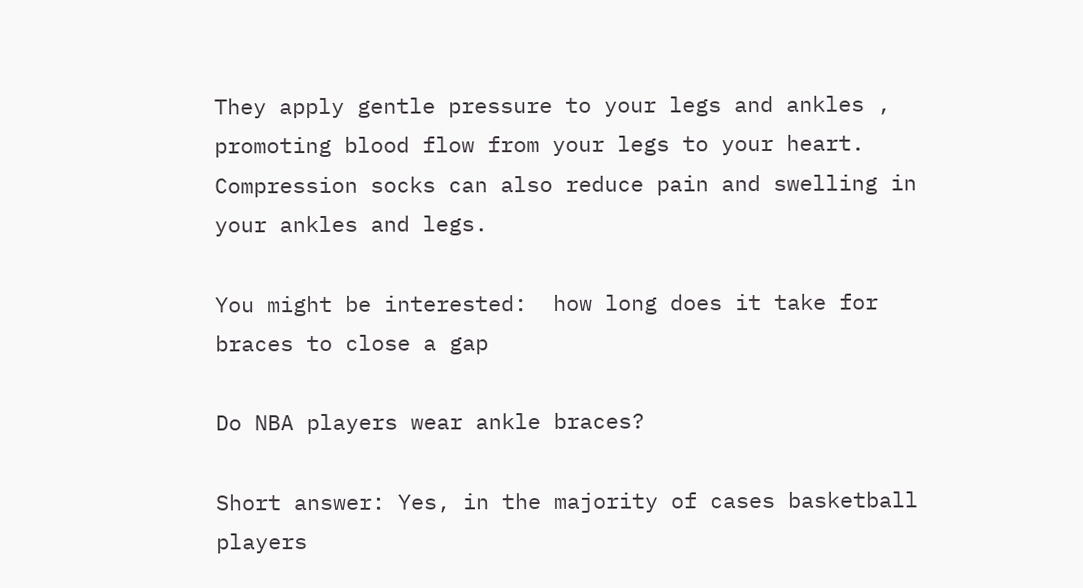They apply gentle pressure to your legs and ankles , promoting blood flow from your legs to your heart. Compression socks can also reduce pain and swelling in your ankles and legs.

You might be interested:  how long does it take for braces to close a gap

Do NBA players wear ankle braces?

Short answer: Yes, in the majority of cases basketball players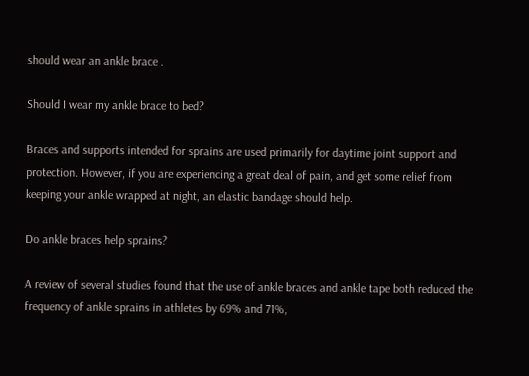should wear an ankle brace .

Should I wear my ankle brace to bed?

Braces and supports intended for sprains are used primarily for daytime joint support and protection. However, if you are experiencing a great deal of pain, and get some relief from keeping your ankle wrapped at night, an elastic bandage should help.

Do ankle braces help sprains?

A review of several studies found that the use of ankle braces and ankle tape both reduced the frequency of ankle sprains in athletes by 69% and 71%,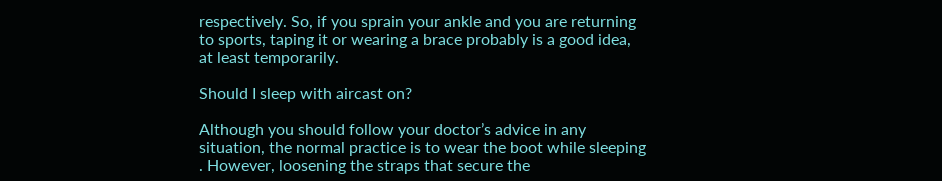respectively. So, if you sprain your ankle and you are returning to sports, taping it or wearing a brace probably is a good idea, at least temporarily.

Should I sleep with aircast on?

Although you should follow your doctor’s advice in any situation, the normal practice is to wear the boot while sleeping . However, loosening the straps that secure the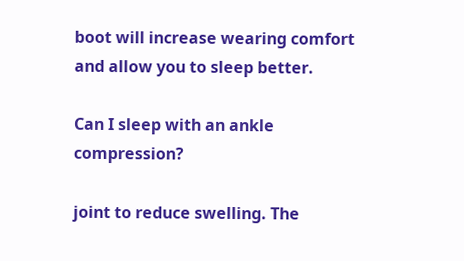boot will increase wearing comfort and allow you to sleep better.

Can I sleep with an ankle compression?

joint to reduce swelling. The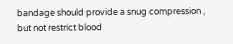bandage should provide a snug compression , but not restrict blood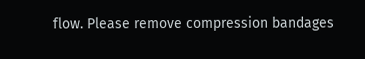flow. Please remove compression bandages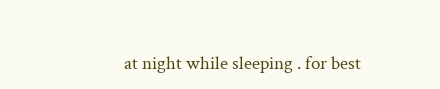at night while sleeping . for best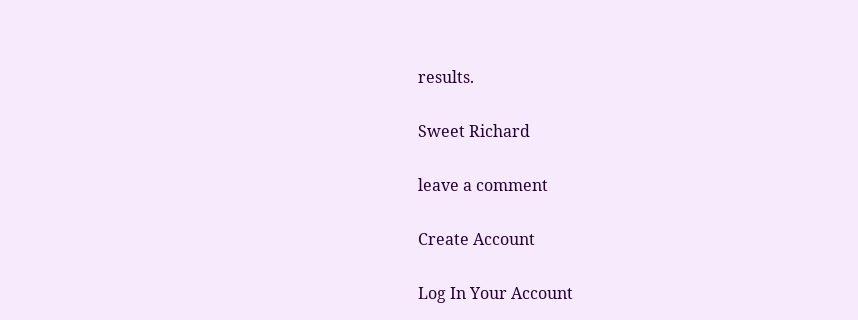results.

Sweet Richard

leave a comment

Create Account

Log In Your Account